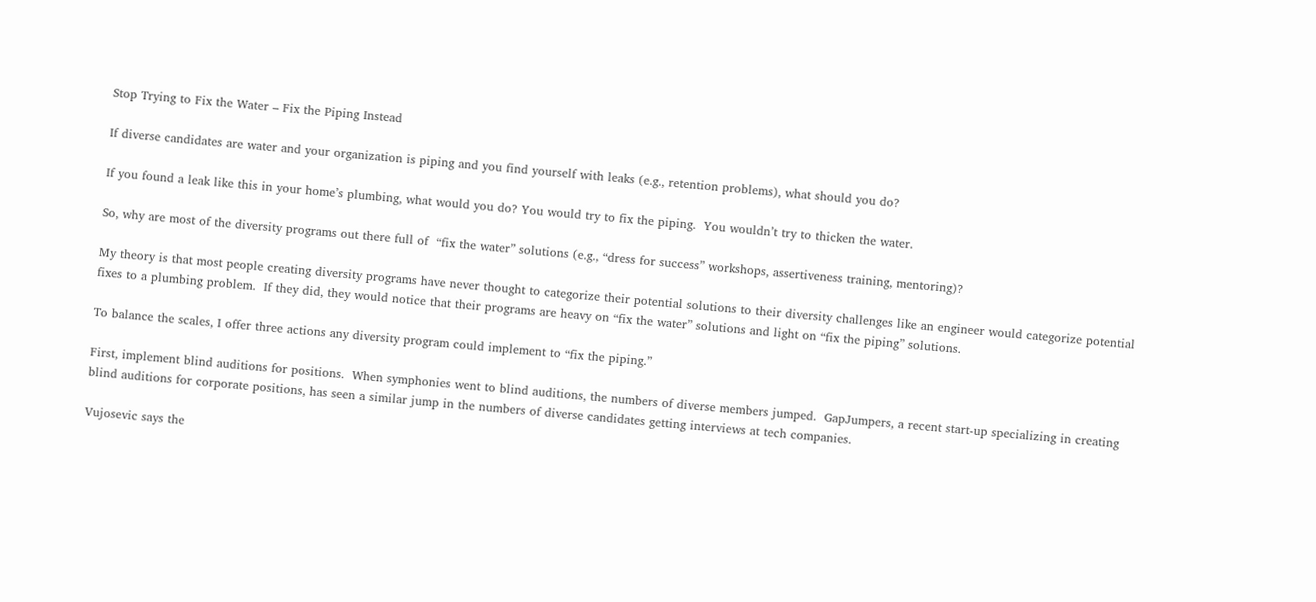Stop Trying to Fix the Water – Fix the Piping Instead

If diverse candidates are water and your organization is piping and you find yourself with leaks (e.g., retention problems), what should you do?

If you found a leak like this in your home’s plumbing, what would you do? You would try to fix the piping.  You wouldn’t try to thicken the water.

So, why are most of the diversity programs out there full of  “fix the water” solutions (e.g., “dress for success” workshops, assertiveness training, mentoring)?

My theory is that most people creating diversity programs have never thought to categorize their potential solutions to their diversity challenges like an engineer would categorize potential fixes to a plumbing problem.  If they did, they would notice that their programs are heavy on “fix the water” solutions and light on “fix the piping” solutions.

To balance the scales, I offer three actions any diversity program could implement to “fix the piping.”

First, implement blind auditions for positions.  When symphonies went to blind auditions, the numbers of diverse members jumped.  GapJumpers, a recent start-up specializing in creating blind auditions for corporate positions, has seen a similar jump in the numbers of diverse candidates getting interviews at tech companies.

Vujosevic says the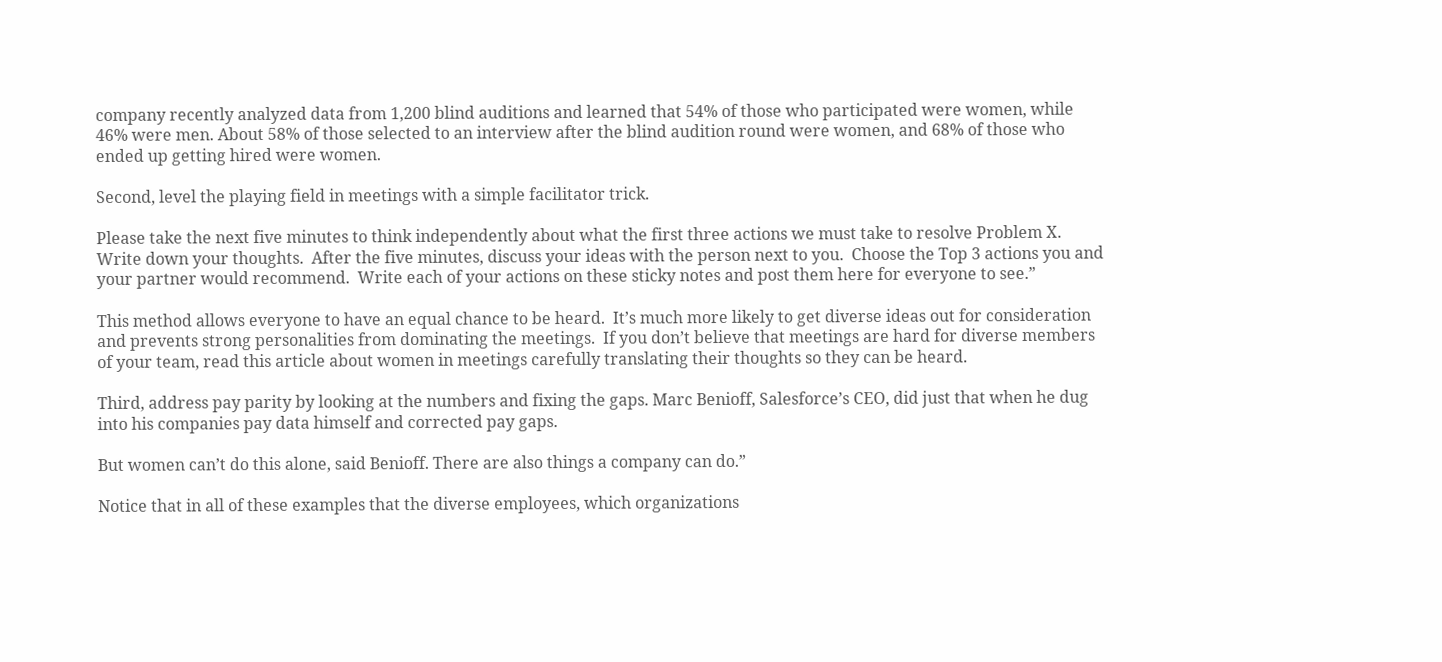company recently analyzed data from 1,200 blind auditions and learned that 54% of those who participated were women, while 46% were men. About 58% of those selected to an interview after the blind audition round were women, and 68% of those who ended up getting hired were women.

Second, level the playing field in meetings with a simple facilitator trick.

Please take the next five minutes to think independently about what the first three actions we must take to resolve Problem X.  Write down your thoughts.  After the five minutes, discuss your ideas with the person next to you.  Choose the Top 3 actions you and your partner would recommend.  Write each of your actions on these sticky notes and post them here for everyone to see.”

This method allows everyone to have an equal chance to be heard.  It’s much more likely to get diverse ideas out for consideration and prevents strong personalities from dominating the meetings.  If you don’t believe that meetings are hard for diverse members of your team, read this article about women in meetings carefully translating their thoughts so they can be heard.

Third, address pay parity by looking at the numbers and fixing the gaps. Marc Benioff, Salesforce’s CEO, did just that when he dug into his companies pay data himself and corrected pay gaps.

But women can’t do this alone, said Benioff. There are also things a company can do.”

Notice that in all of these examples that the diverse employees, which organizations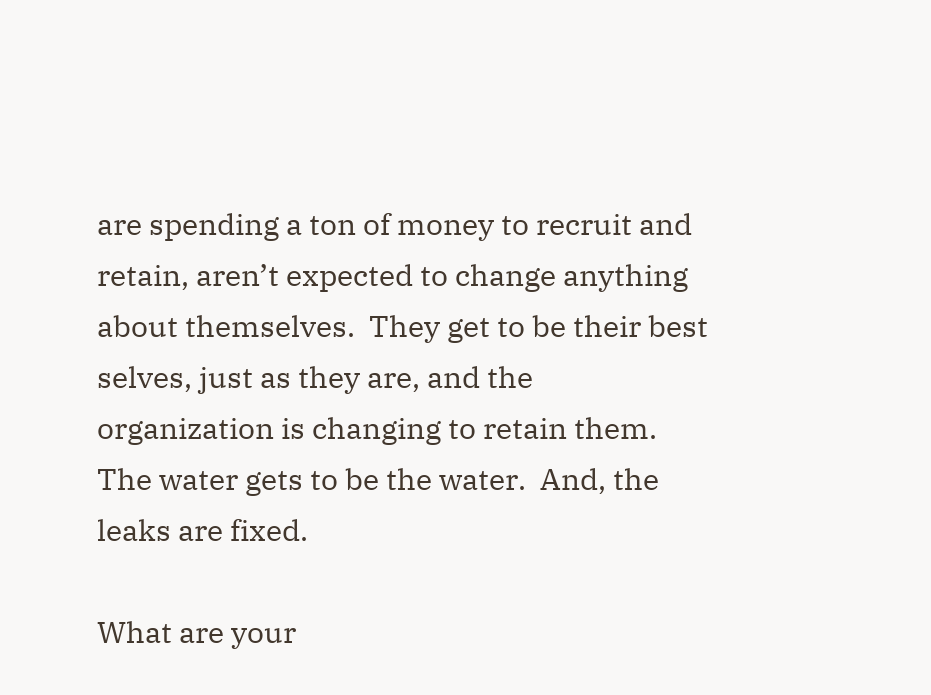are spending a ton of money to recruit and retain, aren’t expected to change anything about themselves.  They get to be their best selves, just as they are, and the organization is changing to retain them.  The water gets to be the water.  And, the leaks are fixed.

What are your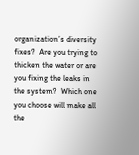organization’s diversity fixes?  Are you trying to thicken the water or are you fixing the leaks in the system?  Which one you choose will make all the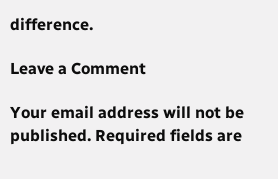difference.

Leave a Comment

Your email address will not be published. Required fields are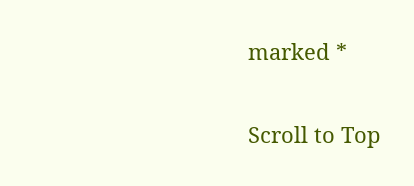marked *

Scroll to Top